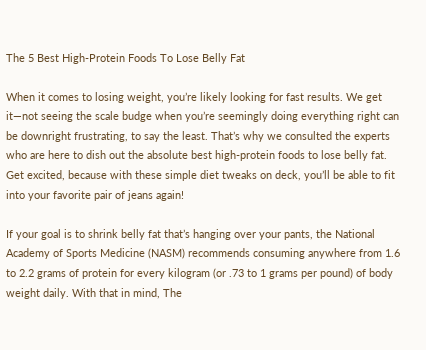The 5 Best High-Protein Foods To Lose Belly Fat

When it comes to losing weight, you’re likely looking for fast results. We get it—not seeing the scale budge when you’re seemingly doing everything right can be downright frustrating, to say the least. That’s why we consulted the experts who are here to dish out the absolute best high-protein foods to lose belly fat. Get excited, because with these simple diet tweaks on deck, you’ll be able to fit into your favorite pair of jeans again!

If your goal is to shrink belly fat that’s hanging over your pants, the National Academy of Sports Medicine (NASM) recommends consuming anywhere from 1.6 to 2.2 grams of protein for every kilogram (or .73 to 1 grams per pound) of body weight daily. With that in mind, The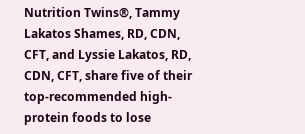Nutrition Twins®, Tammy Lakatos Shames, RD, CDN, CFT, and Lyssie Lakatos, RD, CDN, CFT, share five of their top-recommended high-protein foods to lose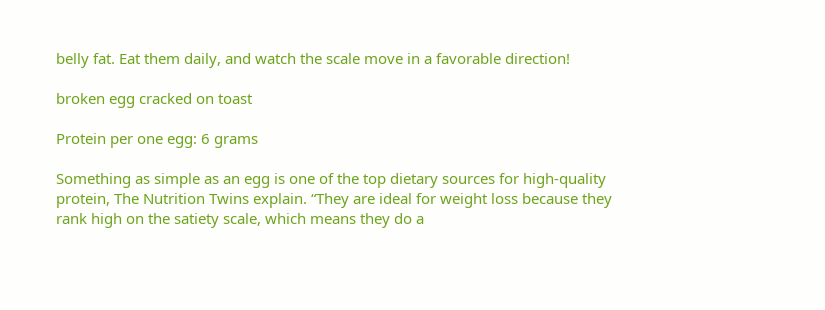belly fat. Eat them daily, and watch the scale move in a favorable direction!

broken egg cracked on toast

Protein per one egg: 6 grams

Something as simple as an egg is one of the top dietary sources for high-quality protein, The Nutrition Twins explain. “They are ideal for weight loss because they rank high on the satiety scale, which means they do a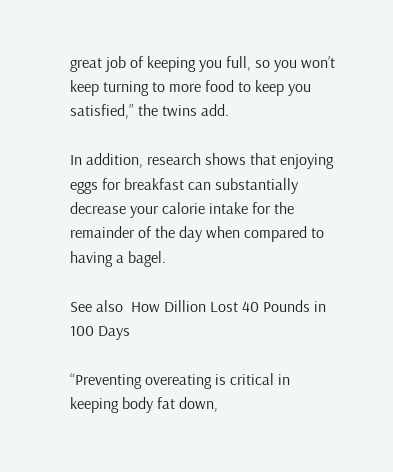great job of keeping you full, so you won’t keep turning to more food to keep you satisfied,” the twins add.

In addition, research shows that enjoying eggs for breakfast can substantially decrease your calorie intake for the remainder of the day when compared to having a bagel.

See also  How Dillion Lost 40 Pounds in 100 Days

“Preventing overeating is critical in keeping body fat down,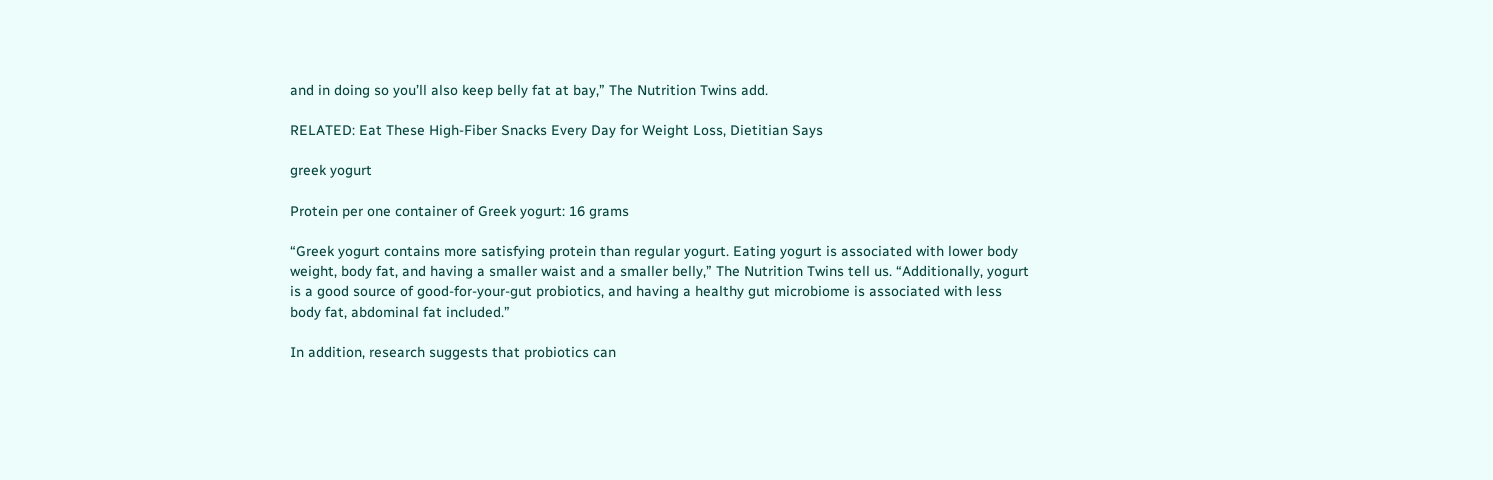and in doing so you’ll also keep belly fat at bay,” The Nutrition Twins add.

RELATED: Eat These High-Fiber Snacks Every Day for Weight Loss, Dietitian Says

greek yogurt

Protein per one container of Greek yogurt: 16 grams

“Greek yogurt contains more satisfying protein than regular yogurt. Eating yogurt is associated with lower body weight, body fat, and having a smaller waist and a smaller belly,” The Nutrition Twins tell us. “Additionally, yogurt is a good source of good-for-your-gut probiotics, and having a healthy gut microbiome is associated with less body fat, abdominal fat included.”

In addition, research suggests that probiotics can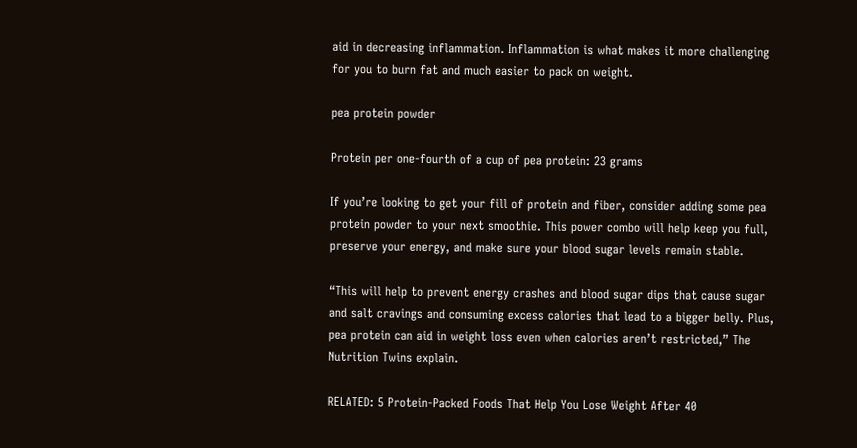aid in decreasing inflammation. Inflammation is what makes it more challenging for you to burn fat and much easier to pack on weight.

pea protein powder

Protein per one-fourth of a cup of pea protein: 23 grams

If you’re looking to get your fill of protein and fiber, consider adding some pea protein powder to your next smoothie. This power combo will help keep you full, preserve your energy, and make sure your blood sugar levels remain stable.

“This will help to prevent energy crashes and blood sugar dips that cause sugar and salt cravings and consuming excess calories that lead to a bigger belly. Plus, pea protein can aid in weight loss even when calories aren’t restricted,” The Nutrition Twins explain.

RELATED: 5 Protein-Packed Foods That Help You Lose Weight After 40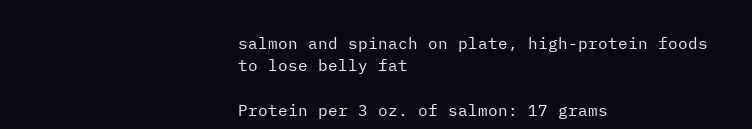salmon and spinach on plate, high-protein foods to lose belly fat

Protein per 3 oz. of salmon: 17 grams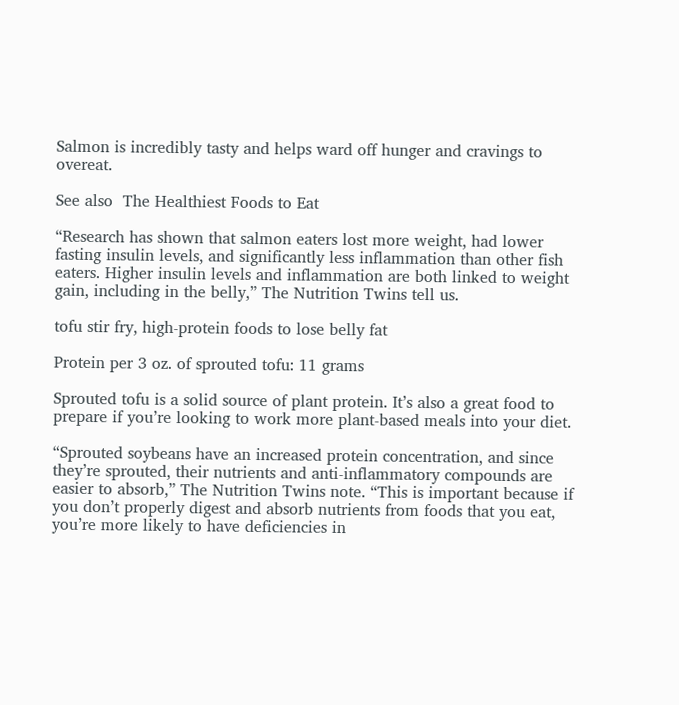Salmon is incredibly tasty and helps ward off hunger and cravings to overeat.

See also  The Healthiest Foods to Eat

“Research has shown that salmon eaters lost more weight, had lower fasting insulin levels, and significantly less inflammation than other fish eaters. Higher insulin levels and inflammation are both linked to weight gain, including in the belly,” The Nutrition Twins tell us.

tofu stir fry, high-protein foods to lose belly fat

Protein per 3 oz. of sprouted tofu: 11 grams

Sprouted tofu is a solid source of plant protein. It’s also a great food to prepare if you’re looking to work more plant-based meals into your diet.

“Sprouted soybeans have an increased protein concentration, and since they’re sprouted, their nutrients and anti-inflammatory compounds are easier to absorb,” The Nutrition Twins note. “This is important because if you don’t properly digest and absorb nutrients from foods that you eat, you’re more likely to have deficiencies in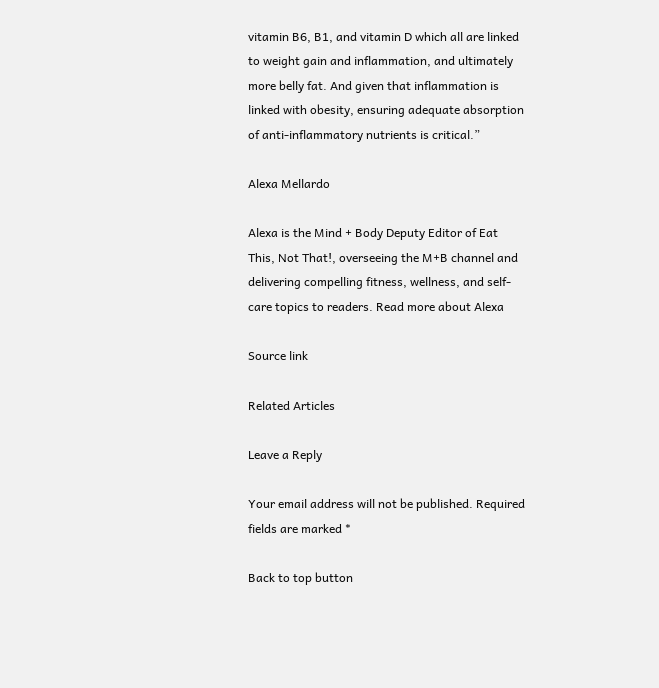vitamin B6, B1, and vitamin D which all are linked to weight gain and inflammation, and ultimately more belly fat. And given that inflammation is linked with obesity, ensuring adequate absorption of anti-inflammatory nutrients is critical.”

Alexa Mellardo

Alexa is the Mind + Body Deputy Editor of Eat This, Not That!, overseeing the M+B channel and delivering compelling fitness, wellness, and self-care topics to readers. Read more about Alexa

Source link

Related Articles

Leave a Reply

Your email address will not be published. Required fields are marked *

Back to top button